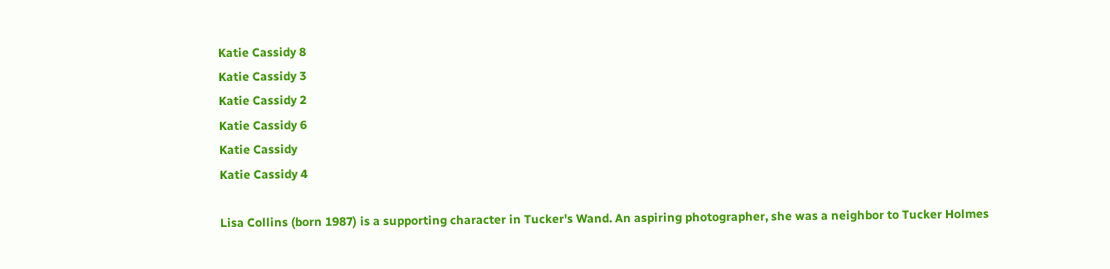Katie Cassidy 8
Katie Cassidy 3
Katie Cassidy 2
Katie Cassidy 6
Katie Cassidy
Katie Cassidy 4

Lisa Collins (born 1987) is a supporting character in Tucker's Wand. An aspiring photographer, she was a neighbor to Tucker Holmes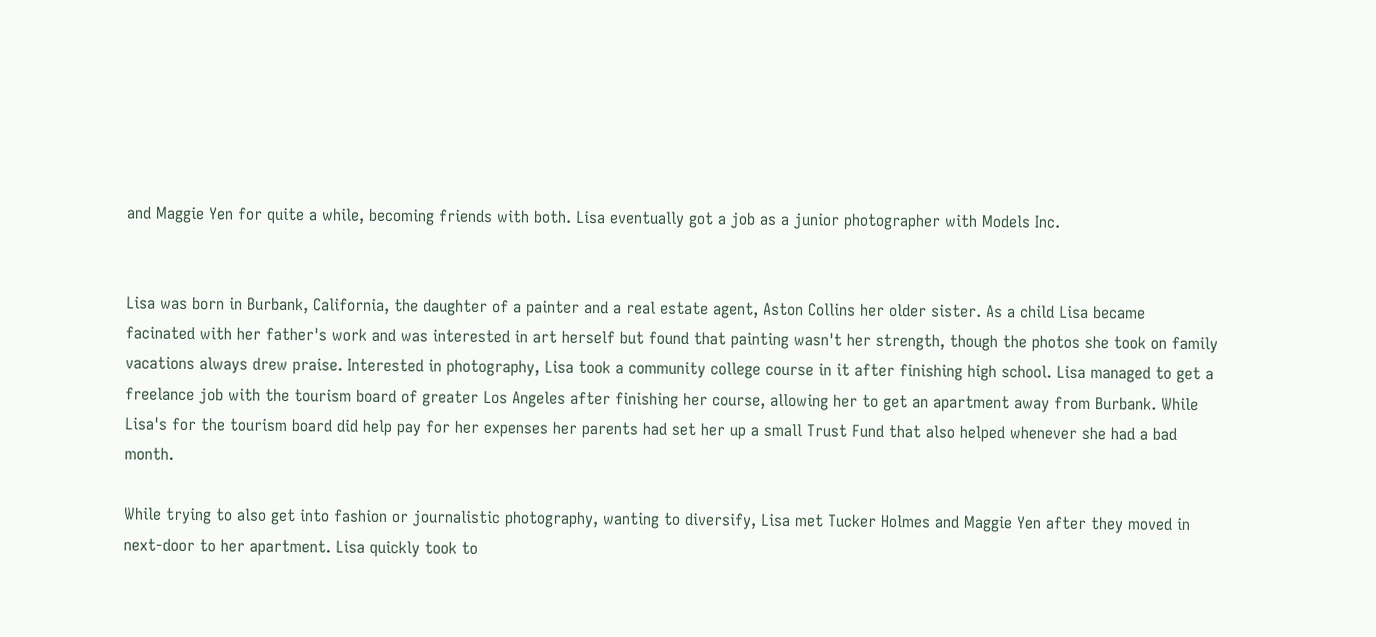and Maggie Yen for quite a while, becoming friends with both. Lisa eventually got a job as a junior photographer with Models Inc.


Lisa was born in Burbank, California, the daughter of a painter and a real estate agent, Aston Collins her older sister. As a child Lisa became facinated with her father's work and was interested in art herself but found that painting wasn't her strength, though the photos she took on family vacations always drew praise. Interested in photography, Lisa took a community college course in it after finishing high school. Lisa managed to get a freelance job with the tourism board of greater Los Angeles after finishing her course, allowing her to get an apartment away from Burbank. While Lisa's for the tourism board did help pay for her expenses her parents had set her up a small Trust Fund that also helped whenever she had a bad month.

While trying to also get into fashion or journalistic photography, wanting to diversify, Lisa met Tucker Holmes and Maggie Yen after they moved in next-door to her apartment. Lisa quickly took to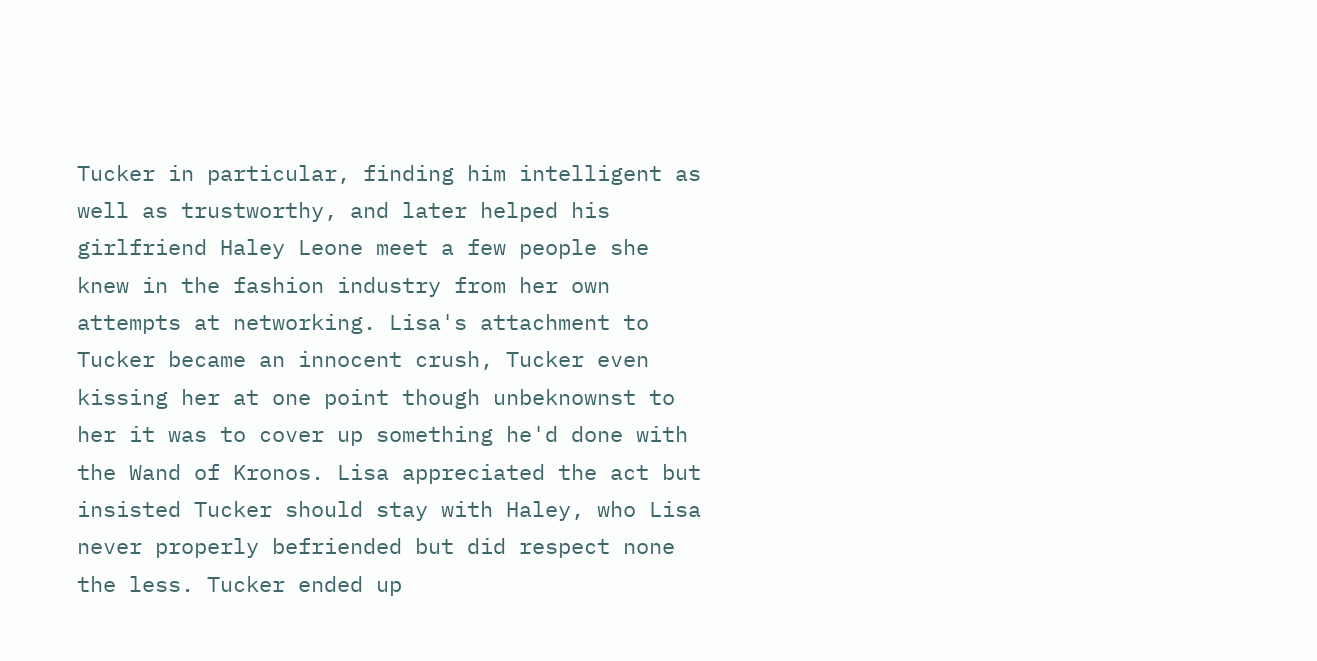Tucker in particular, finding him intelligent as well as trustworthy, and later helped his girlfriend Haley Leone meet a few people she knew in the fashion industry from her own attempts at networking. Lisa's attachment to Tucker became an innocent crush, Tucker even kissing her at one point though unbeknownst to her it was to cover up something he'd done with the Wand of Kronos. Lisa appreciated the act but insisted Tucker should stay with Haley, who Lisa never properly befriended but did respect none the less. Tucker ended up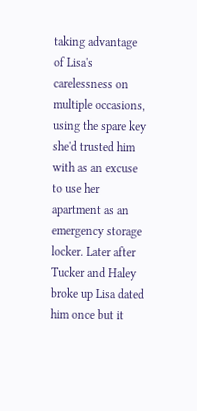taking advantage of Lisa's carelessness on multiple occasions, using the spare key she'd trusted him with as an excuse to use her apartment as an emergency storage locker. Later after Tucker and Haley broke up Lisa dated him once but it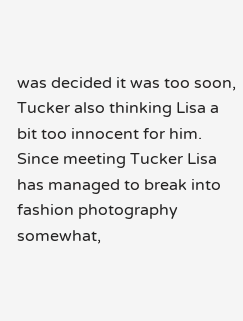was decided it was too soon, Tucker also thinking Lisa a bit too innocent for him. Since meeting Tucker Lisa has managed to break into fashion photography somewhat,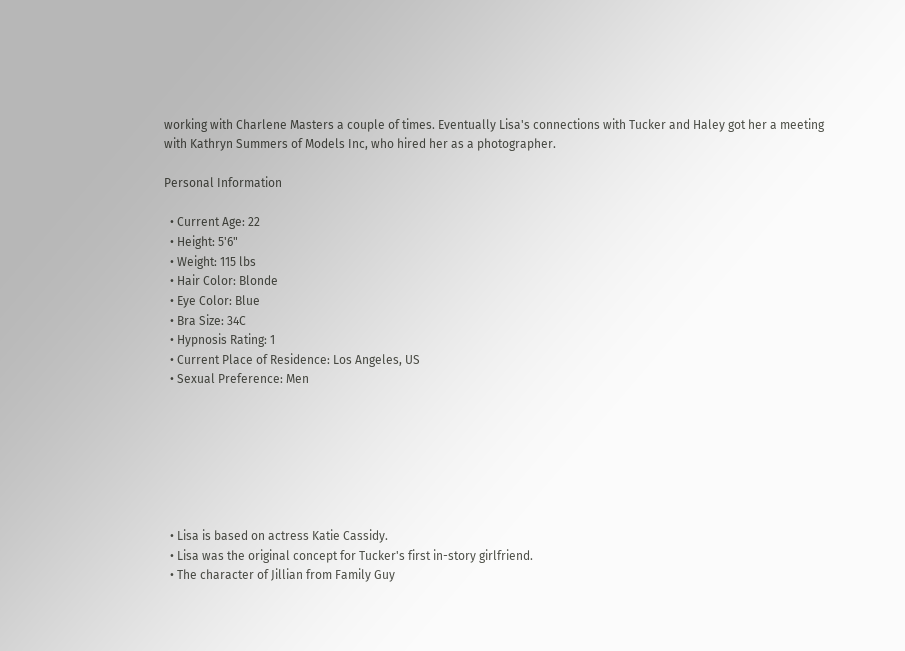working with Charlene Masters a couple of times. Eventually Lisa's connections with Tucker and Haley got her a meeting with Kathryn Summers of Models Inc, who hired her as a photographer.

Personal Information

  • Current Age: 22
  • Height: 5'6"
  • Weight: 115 lbs
  • Hair Color: Blonde
  • Eye Color: Blue
  • Bra Size: 34C
  • Hypnosis Rating: 1
  • Current Place of Residence: Los Angeles, US
  • Sexual Preference: Men







  • Lisa is based on actress Katie Cassidy.
  • Lisa was the original concept for Tucker's first in-story girlfriend.
  • The character of Jillian from Family Guy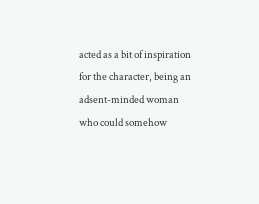acted as a bit of inspiration for the character, being an adsent-minded woman who could somehow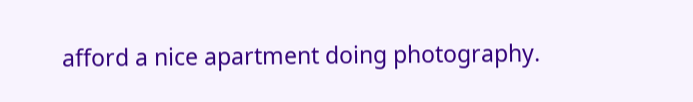afford a nice apartment doing photography.